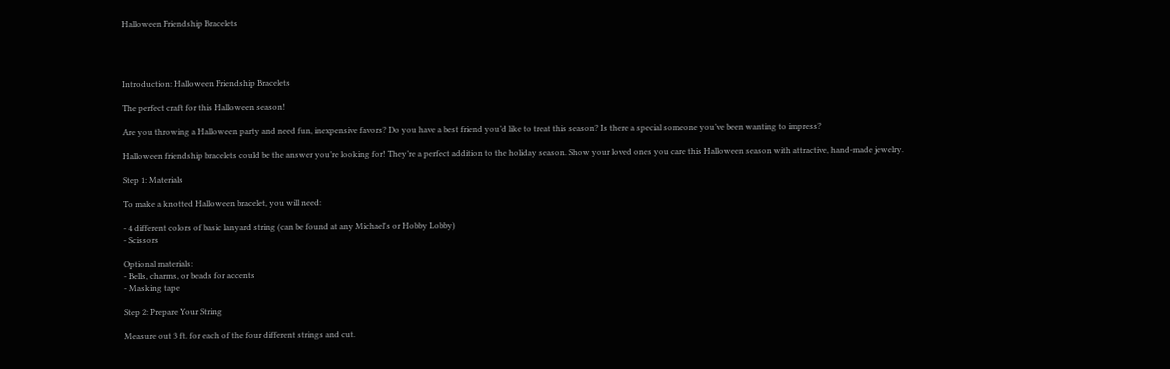Halloween Friendship Bracelets




Introduction: Halloween Friendship Bracelets

The perfect craft for this Halloween season!

Are you throwing a Halloween party and need fun, inexpensive favors? Do you have a best friend you’d like to treat this season? Is there a special someone you’ve been wanting to impress?

Halloween friendship bracelets could be the answer you’re looking for! They’re a perfect addition to the holiday season. Show your loved ones you care this Halloween season with attractive, hand-made jewelry.

Step 1: Materials

To make a knotted Halloween bracelet, you will need:

- 4 different colors of basic lanyard string (can be found at any Michael's or Hobby Lobby)
- Scissors

Optional materials:
- Bells, charms, or beads for accents
- Masking tape

Step 2: Prepare Your String

Measure out 3 ft. for each of the four different strings and cut.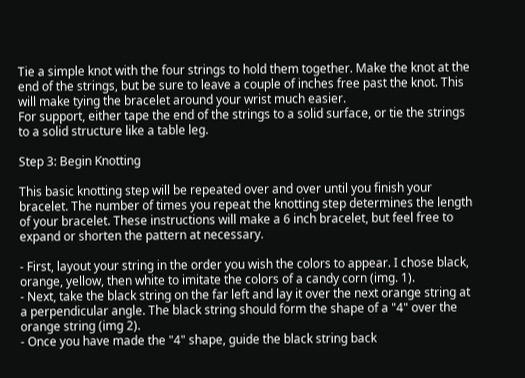Tie a simple knot with the four strings to hold them together. Make the knot at the end of the strings, but be sure to leave a couple of inches free past the knot. This will make tying the bracelet around your wrist much easier.
For support, either tape the end of the strings to a solid surface, or tie the strings to a solid structure like a table leg.

Step 3: Begin Knotting

This basic knotting step will be repeated over and over until you finish your bracelet. The number of times you repeat the knotting step determines the length of your bracelet. These instructions will make a 6 inch bracelet, but feel free to expand or shorten the pattern at necessary.

- First, layout your string in the order you wish the colors to appear. I chose black, orange, yellow, then white to imitate the colors of a candy corn (img. 1).
- Next, take the black string on the far left and lay it over the next orange string at a perpendicular angle. The black string should form the shape of a "4" over the orange string (img 2).
- Once you have made the "4" shape, guide the black string back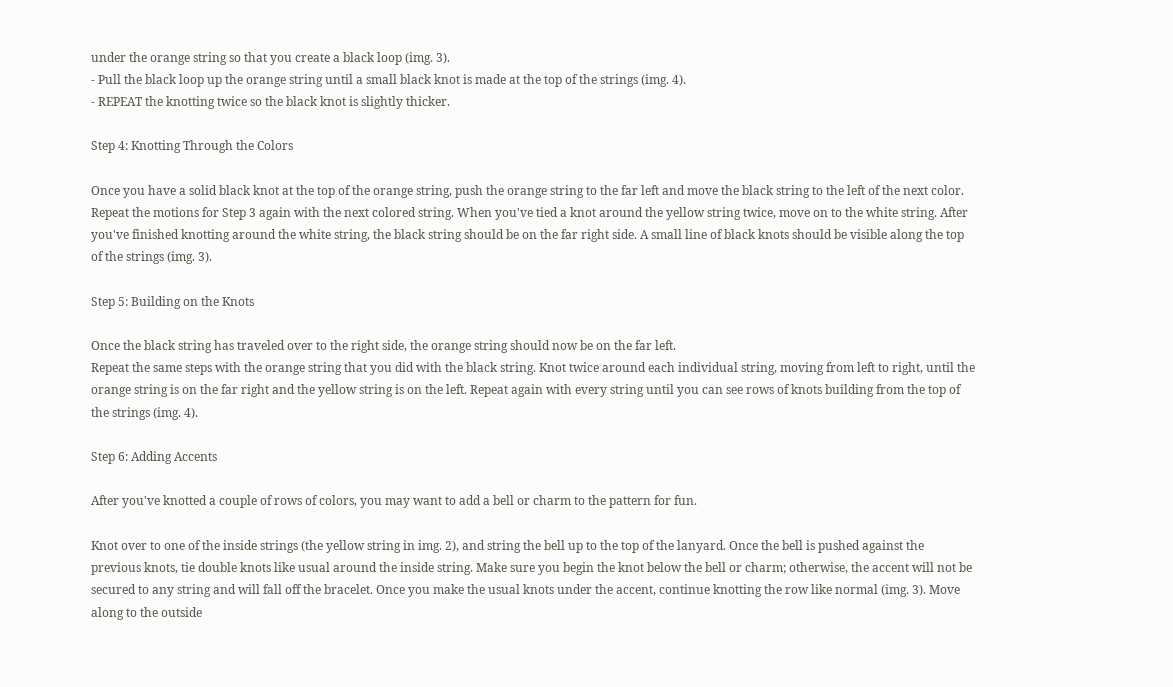under the orange string so that you create a black loop (img. 3).
- Pull the black loop up the orange string until a small black knot is made at the top of the strings (img. 4).
- REPEAT the knotting twice so the black knot is slightly thicker.

Step 4: Knotting Through the Colors

Once you have a solid black knot at the top of the orange string, push the orange string to the far left and move the black string to the left of the next color.
Repeat the motions for Step 3 again with the next colored string. When you've tied a knot around the yellow string twice, move on to the white string. After you've finished knotting around the white string, the black string should be on the far right side. A small line of black knots should be visible along the top of the strings (img. 3).

Step 5: Building on the Knots

Once the black string has traveled over to the right side, the orange string should now be on the far left.
Repeat the same steps with the orange string that you did with the black string. Knot twice around each individual string, moving from left to right, until the orange string is on the far right and the yellow string is on the left. Repeat again with every string until you can see rows of knots building from the top of the strings (img. 4).

Step 6: Adding Accents

After you've knotted a couple of rows of colors, you may want to add a bell or charm to the pattern for fun.

Knot over to one of the inside strings (the yellow string in img. 2), and string the bell up to the top of the lanyard. Once the bell is pushed against the previous knots, tie double knots like usual around the inside string. Make sure you begin the knot below the bell or charm; otherwise, the accent will not be secured to any string and will fall off the bracelet. Once you make the usual knots under the accent, continue knotting the row like normal (img. 3). Move along to the outside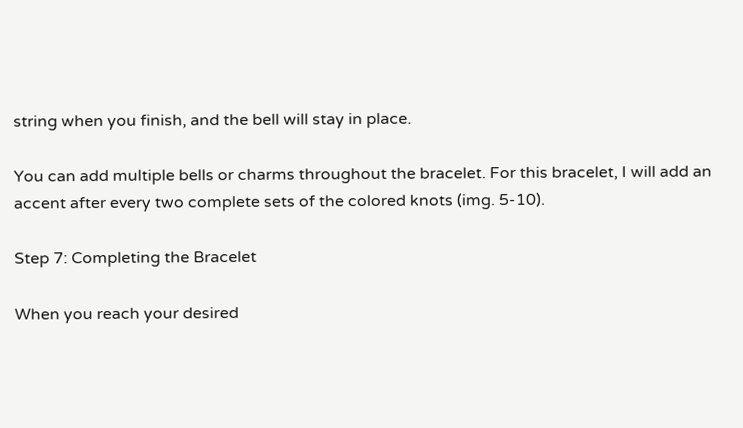string when you finish, and the bell will stay in place.

You can add multiple bells or charms throughout the bracelet. For this bracelet, I will add an accent after every two complete sets of the colored knots (img. 5-10).

Step 7: Completing the Bracelet

When you reach your desired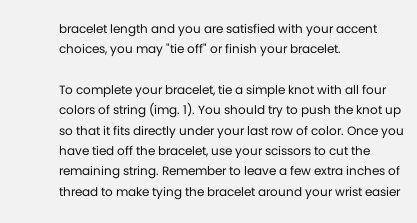bracelet length and you are satisfied with your accent choices, you may "tie off" or finish your bracelet.

To complete your bracelet, tie a simple knot with all four colors of string (img. 1). You should try to push the knot up so that it fits directly under your last row of color. Once you have tied off the bracelet, use your scissors to cut the remaining string. Remember to leave a few extra inches of thread to make tying the bracelet around your wrist easier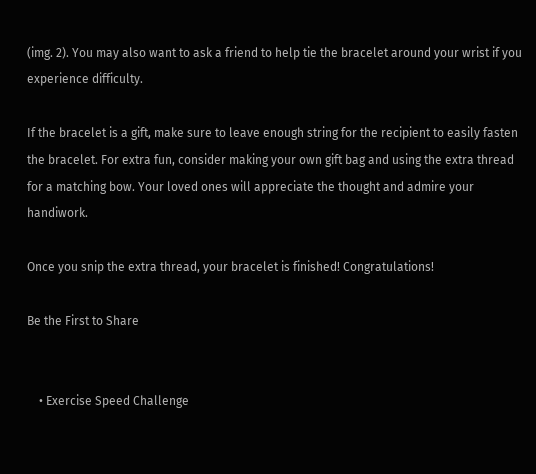(img. 2). You may also want to ask a friend to help tie the bracelet around your wrist if you experience difficulty.

If the bracelet is a gift, make sure to leave enough string for the recipient to easily fasten the bracelet. For extra fun, consider making your own gift bag and using the extra thread for a matching bow. Your loved ones will appreciate the thought and admire your handiwork.

Once you snip the extra thread, your bracelet is finished! Congratulations!

Be the First to Share


    • Exercise Speed Challenge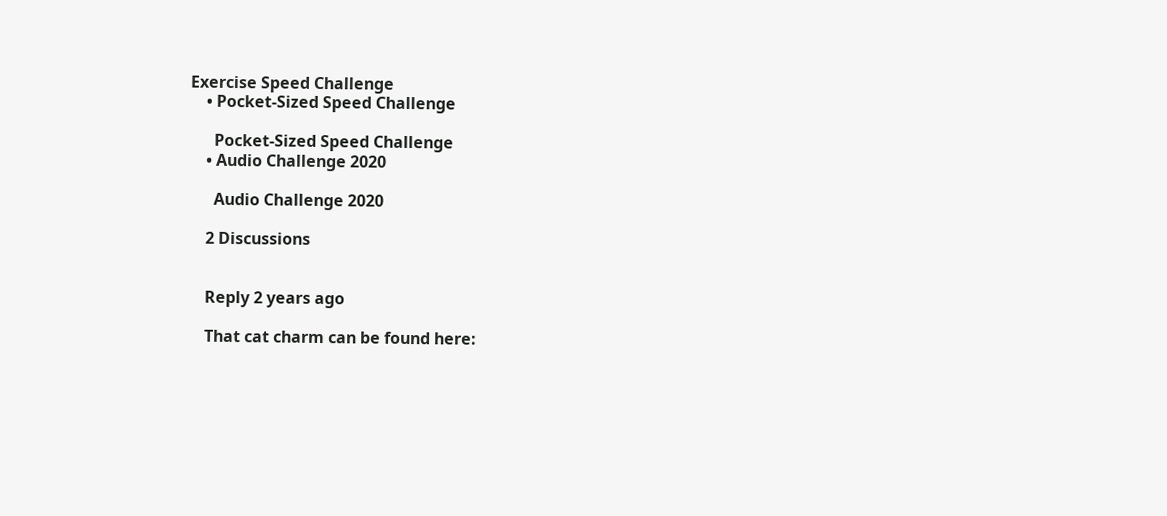Exercise Speed Challenge
    • Pocket-Sized Speed Challenge

      Pocket-Sized Speed Challenge
    • Audio Challenge 2020

      Audio Challenge 2020

    2 Discussions


    Reply 2 years ago

    That cat charm can be found here: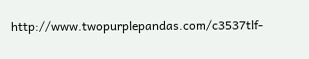http://www.twopurplepandas.com/c3537tlf-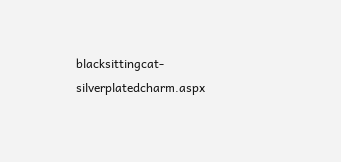blacksittingcat-silverplatedcharm.aspx